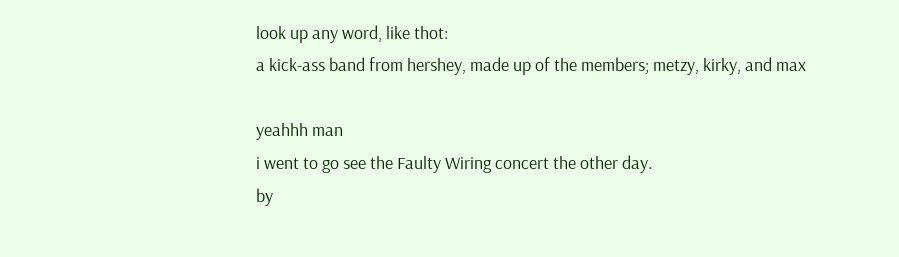look up any word, like thot:
a kick-ass band from hershey, made up of the members; metzy, kirky, and max

yeahhh man
i went to go see the Faulty Wiring concert the other day.
by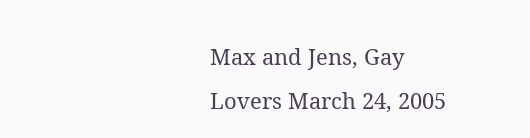Max and Jens, Gay Lovers March 24, 2005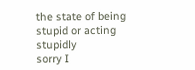the state of being stupid or acting stupidly
sorry I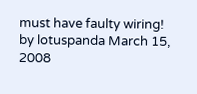must have faulty wiring!
by lotuspanda March 15, 2008